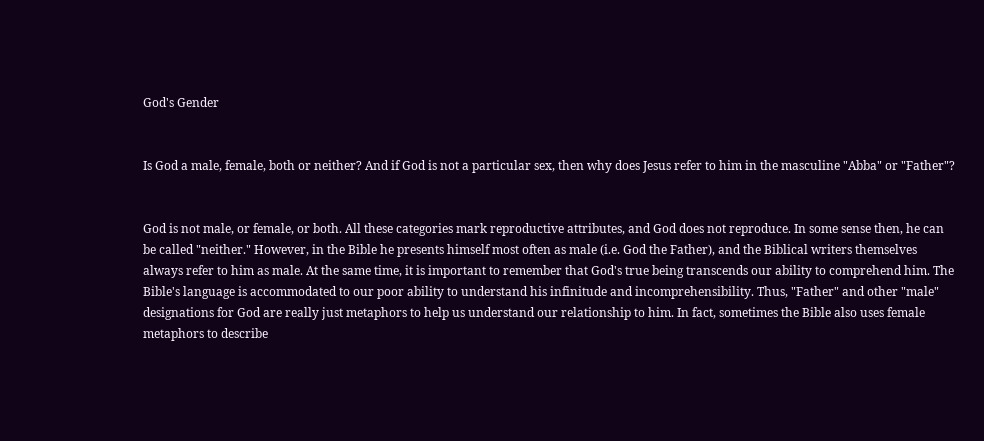God's Gender


Is God a male, female, both or neither? And if God is not a particular sex, then why does Jesus refer to him in the masculine "Abba" or "Father"?


God is not male, or female, or both. All these categories mark reproductive attributes, and God does not reproduce. In some sense then, he can be called "neither." However, in the Bible he presents himself most often as male (i.e. God the Father), and the Biblical writers themselves always refer to him as male. At the same time, it is important to remember that God's true being transcends our ability to comprehend him. The Bible's language is accommodated to our poor ability to understand his infinitude and incomprehensibility. Thus, "Father" and other "male" designations for God are really just metaphors to help us understand our relationship to him. In fact, sometimes the Bible also uses female metaphors to describe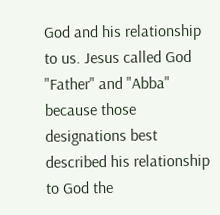God and his relationship to us. Jesus called God "Father" and "Abba" because those designations best described his relationship to God the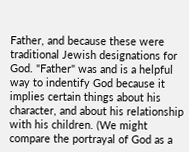Father, and because these were traditional Jewish designations for God. "Father" was and is a helpful way to indentify God because it implies certain things about his character, and about his relationship with his children. (We might compare the portrayal of God as a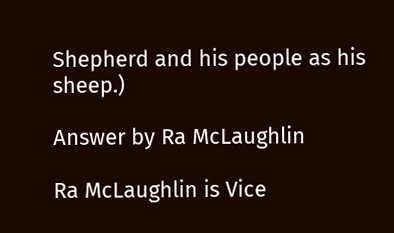Shepherd and his people as his sheep.)

Answer by Ra McLaughlin

Ra McLaughlin is Vice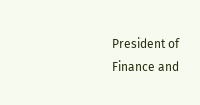President of Finance and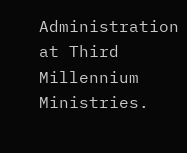Administration at Third Millennium Ministries.